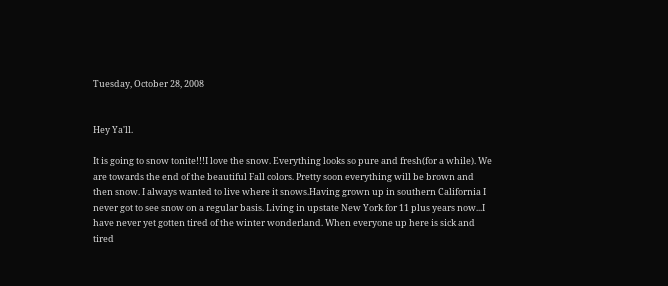Tuesday, October 28, 2008


Hey Ya'll.

It is going to snow tonite!!!I love the snow. Everything looks so pure and fresh(for a while). We are towards the end of the beautiful Fall colors. Pretty soon everything will be brown and then snow. I always wanted to live where it snows.Having grown up in southern California I never got to see snow on a regular basis. Living in upstate New York for 11 plus years now...I have never yet gotten tired of the winter wonderland. When everyone up here is sick and tired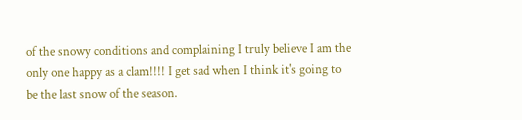of the snowy conditions and complaining I truly believe I am the only one happy as a clam!!!! I get sad when I think it's going to be the last snow of the season.